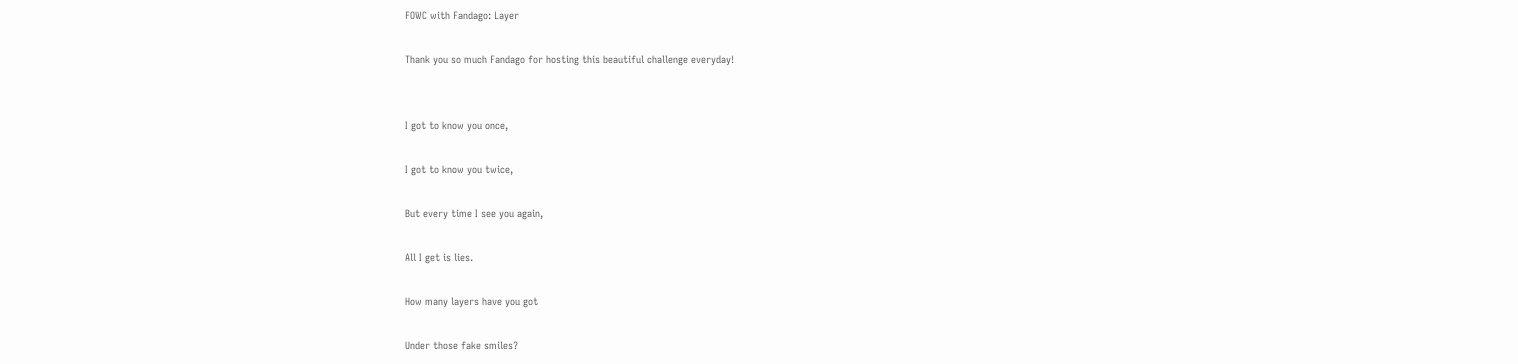FOWC with Fandago: Layer

Thank you so much Fandago for hosting this beautiful challenge everyday!


I got to know you once,

I got to know you twice,

But every time I see you again,

All I get is lies.

How many layers have you got

Under those fake smiles?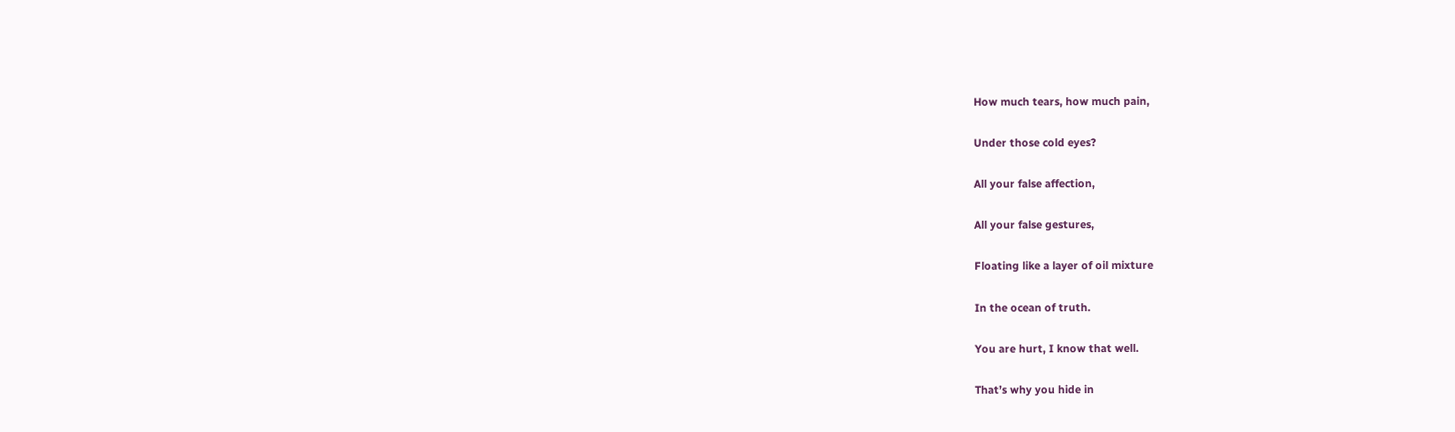How much tears, how much pain,

Under those cold eyes?

All your false affection,

All your false gestures,

Floating like a layer of oil mixture

In the ocean of truth.

You are hurt, I know that well.

That’s why you hide in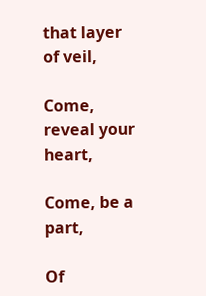that layer of veil,

Come, reveal your heart,

Come, be a part,

Of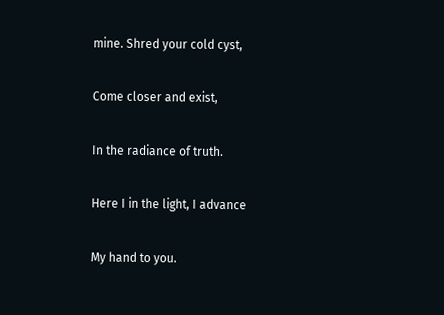mine. Shred your cold cyst,

Come closer and exist,

In the radiance of truth.

Here I in the light, I advance

My hand to you.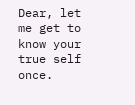Dear, let me get to know your true self once.